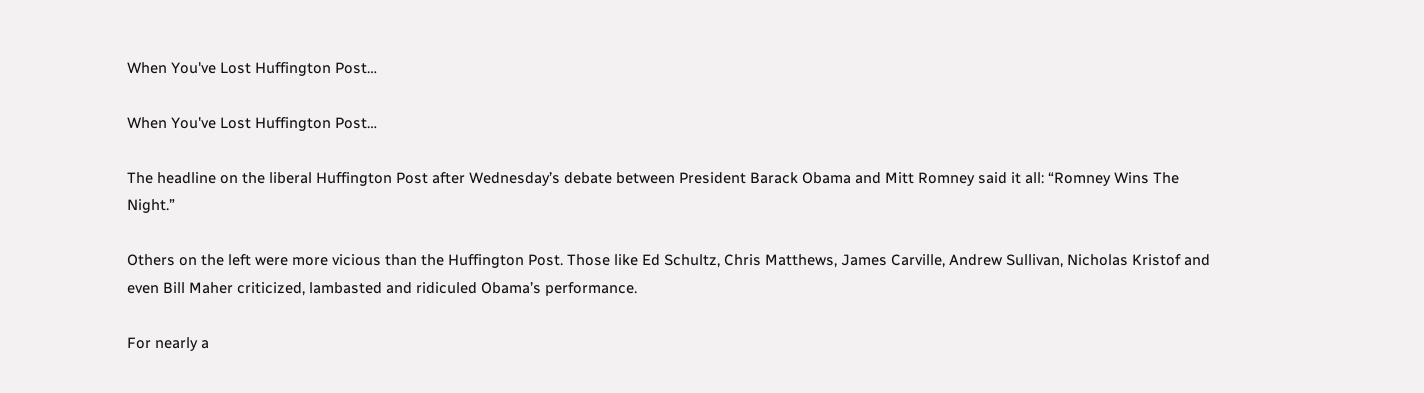When You've Lost Huffington Post…

When You've Lost Huffington Post…

The headline on the liberal Huffington Post after Wednesday’s debate between President Barack Obama and Mitt Romney said it all: “Romney Wins The Night.”

Others on the left were more vicious than the Huffington Post. Those like Ed Schultz, Chris Matthews, James Carville, Andrew Sullivan, Nicholas Kristof and even Bill Maher criticized, lambasted and ridiculed Obama’s performance.

For nearly a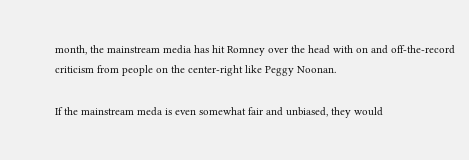month, the mainstream media has hit Romney over the head with on and off-the-record criticism from people on the center-right like Peggy Noonan.

If the mainstream meda is even somewhat fair and unbiased, they would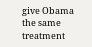give Obama the same treatment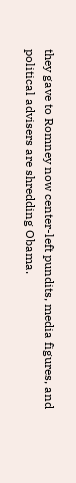they gave to Romney now center-left pundits, media figures, and political advisers are shredding Obama.